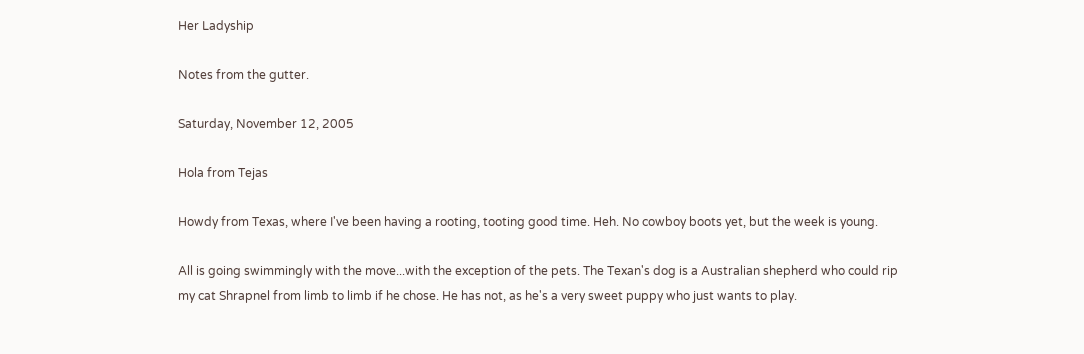Her Ladyship

Notes from the gutter.

Saturday, November 12, 2005

Hola from Tejas

Howdy from Texas, where I've been having a rooting, tooting good time. Heh. No cowboy boots yet, but the week is young.

All is going swimmingly with the move...with the exception of the pets. The Texan's dog is a Australian shepherd who could rip my cat Shrapnel from limb to limb if he chose. He has not, as he's a very sweet puppy who just wants to play.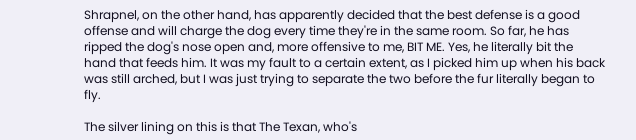Shrapnel, on the other hand, has apparently decided that the best defense is a good offense and will charge the dog every time they're in the same room. So far, he has ripped the dog's nose open and, more offensive to me, BIT ME. Yes, he literally bit the hand that feeds him. It was my fault to a certain extent, as I picked him up when his back was still arched, but I was just trying to separate the two before the fur literally began to fly.

The silver lining on this is that The Texan, who's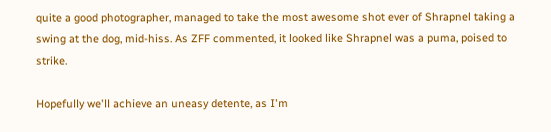quite a good photographer, managed to take the most awesome shot ever of Shrapnel taking a swing at the dog, mid-hiss. As ZFF commented, it looked like Shrapnel was a puma, poised to strike.

Hopefully we'll achieve an uneasy detente, as I'm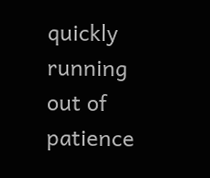quickly running out of patience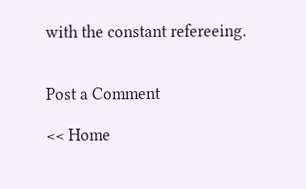with the constant refereeing.


Post a Comment

<< Home